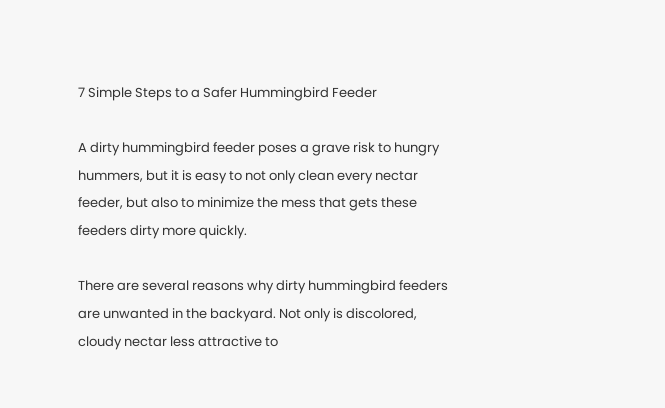7 Simple Steps to a Safer Hummingbird Feeder

A dirty hummingbird feeder poses a grave risk to hungry hummers, but it is easy to not only clean every nectar feeder, but also to minimize the mess that gets these feeders dirty more quickly.

There are several reasons why dirty hummingbird feeders are unwanted in the backyard. Not only is discolored, cloudy nectar less attractive to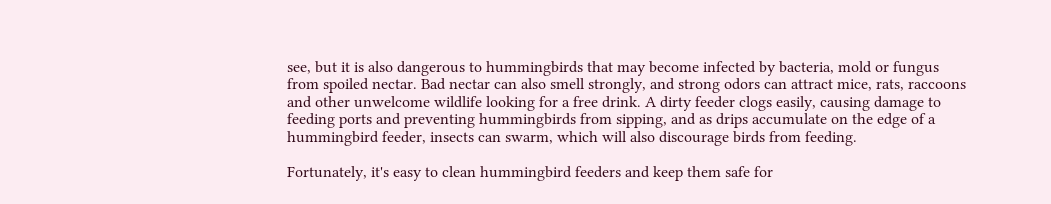see, but it is also dangerous to hummingbirds that may become infected by bacteria, mold or fungus from spoiled nectar. Bad nectar can also smell strongly, and strong odors can attract mice, rats, raccoons and other unwelcome wildlife looking for a free drink. A dirty feeder clogs easily, causing damage to feeding ports and preventing hummingbirds from sipping, and as drips accumulate on the edge of a hummingbird feeder, insects can swarm, which will also discourage birds from feeding.

Fortunately, it's easy to clean hummingbird feeders and keep them safe for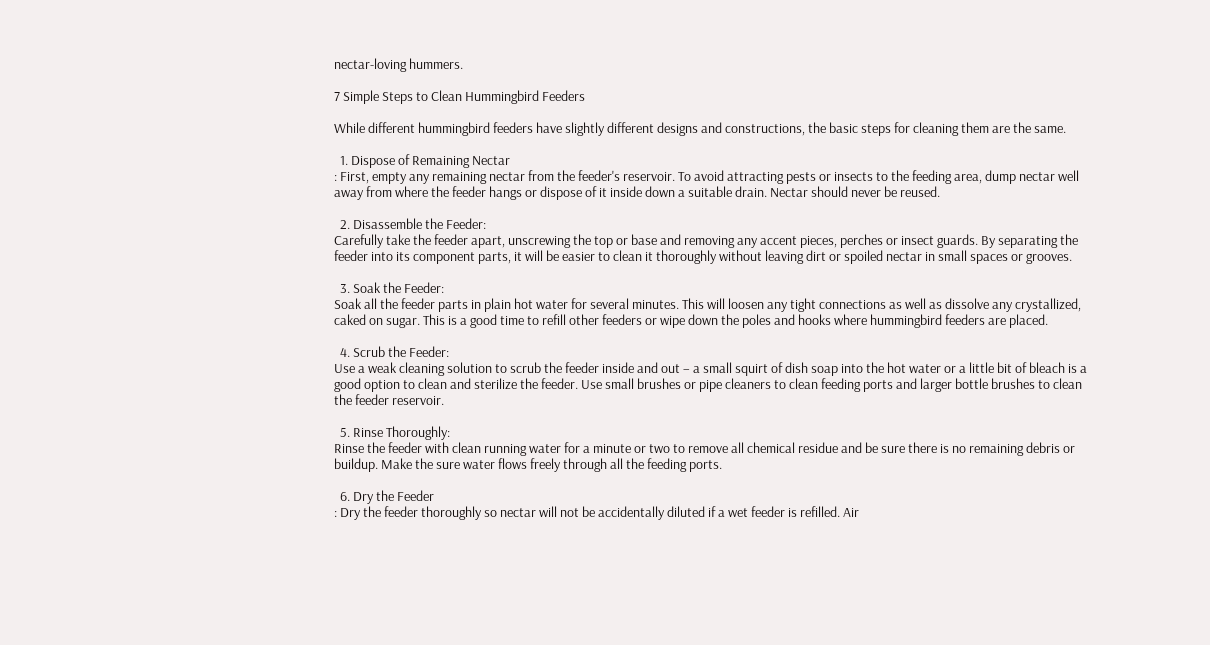nectar-loving hummers.

7 Simple Steps to Clean Hummingbird Feeders

While different hummingbird feeders have slightly different designs and constructions, the basic steps for cleaning them are the same.

  1. Dispose of Remaining Nectar
: First, empty any remaining nectar from the feeder's reservoir. To avoid attracting pests or insects to the feeding area, dump nectar well away from where the feeder hangs or dispose of it inside down a suitable drain. Nectar should never be reused.

  2. Disassemble the Feeder:
Carefully take the feeder apart, unscrewing the top or base and removing any accent pieces, perches or insect guards. By separating the feeder into its component parts, it will be easier to clean it thoroughly without leaving dirt or spoiled nectar in small spaces or grooves.

  3. Soak the Feeder:
Soak all the feeder parts in plain hot water for several minutes. This will loosen any tight connections as well as dissolve any crystallized, caked on sugar. This is a good time to refill other feeders or wipe down the poles and hooks where hummingbird feeders are placed.

  4. Scrub the Feeder:
Use a weak cleaning solution to scrub the feeder inside and out – a small squirt of dish soap into the hot water or a little bit of bleach is a good option to clean and sterilize the feeder. Use small brushes or pipe cleaners to clean feeding ports and larger bottle brushes to clean the feeder reservoir.

  5. Rinse Thoroughly:
Rinse the feeder with clean running water for a minute or two to remove all chemical residue and be sure there is no remaining debris or buildup. Make the sure water flows freely through all the feeding ports.

  6. Dry the Feeder
: Dry the feeder thoroughly so nectar will not be accidentally diluted if a wet feeder is refilled. Air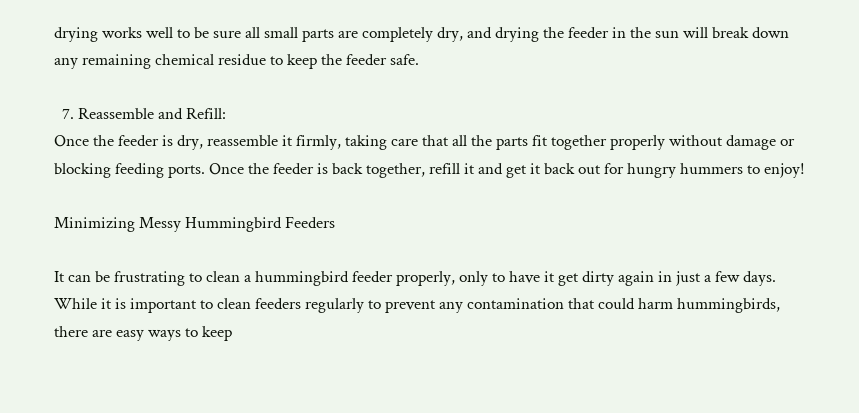drying works well to be sure all small parts are completely dry, and drying the feeder in the sun will break down any remaining chemical residue to keep the feeder safe.

  7. Reassemble and Refill:
Once the feeder is dry, reassemble it firmly, taking care that all the parts fit together properly without damage or blocking feeding ports. Once the feeder is back together, refill it and get it back out for hungry hummers to enjoy!

Minimizing Messy Hummingbird Feeders

It can be frustrating to clean a hummingbird feeder properly, only to have it get dirty again in just a few days. While it is important to clean feeders regularly to prevent any contamination that could harm hummingbirds, there are easy ways to keep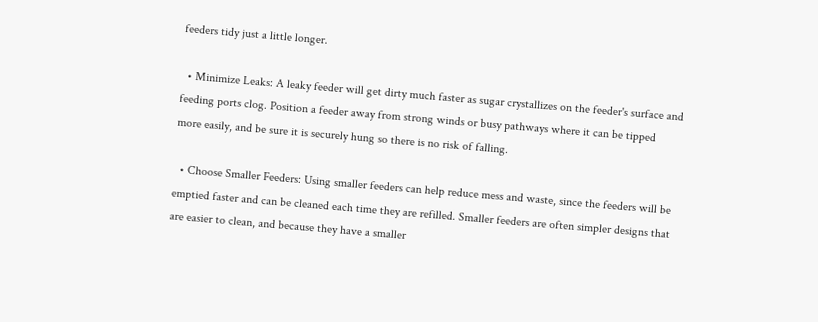feeders tidy just a little longer.

  • Minimize Leaks: A leaky feeder will get dirty much faster as sugar crystallizes on the feeder's surface and feeding ports clog. Position a feeder away from strong winds or busy pathways where it can be tipped more easily, and be sure it is securely hung so there is no risk of falling.

  • Choose Smaller Feeders: Using smaller feeders can help reduce mess and waste, since the feeders will be emptied faster and can be cleaned each time they are refilled. Smaller feeders are often simpler designs that are easier to clean, and because they have a smaller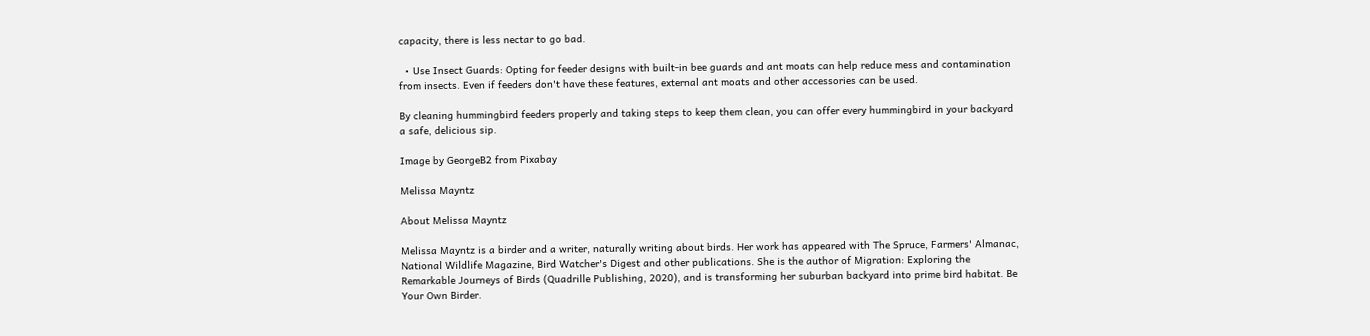capacity, there is less nectar to go bad.

  • Use Insect Guards: Opting for feeder designs with built-in bee guards and ant moats can help reduce mess and contamination from insects. Even if feeders don't have these features, external ant moats and other accessories can be used.

By cleaning hummingbird feeders properly and taking steps to keep them clean, you can offer every hummingbird in your backyard a safe, delicious sip.

Image by GeorgeB2 from Pixabay

Melissa Mayntz

About Melissa Mayntz

Melissa Mayntz is a birder and a writer, naturally writing about birds. Her work has appeared with The Spruce, Farmers' Almanac, National Wildlife Magazine, Bird Watcher's Digest and other publications. She is the author of Migration: Exploring the Remarkable Journeys of Birds (Quadrille Publishing, 2020), and is transforming her suburban backyard into prime bird habitat. Be Your Own Birder.